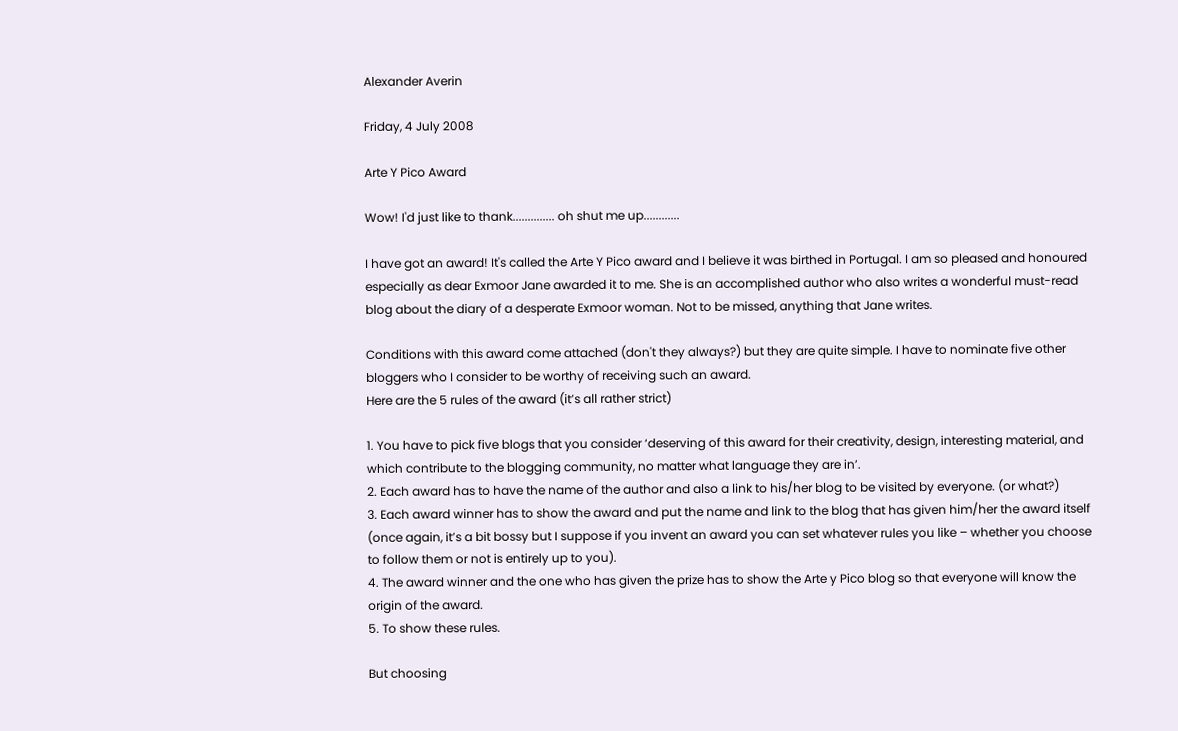Alexander Averin

Friday, 4 July 2008

Arte Y Pico Award

Wow! I'd just like to thank.............. oh shut me up............

I have got an award! It's called the Arte Y Pico award and I believe it was birthed in Portugal. I am so pleased and honoured especially as dear Exmoor Jane awarded it to me. She is an accomplished author who also writes a wonderful must-read blog about the diary of a desperate Exmoor woman. Not to be missed, anything that Jane writes.

Conditions with this award come attached (don't they always?) but they are quite simple. I have to nominate five other bloggers who I consider to be worthy of receiving such an award.
Here are the 5 rules of the award (it’s all rather strict)

1. You have to pick five blogs that you consider ‘deserving of this award for their creativity, design, interesting material, and which contribute to the blogging community, no matter what language they are in’.
2. Each award has to have the name of the author and also a link to his/her blog to be visited by everyone. (or what?)
3. Each award winner has to show the award and put the name and link to the blog that has given him/her the award itself (once again, it’s a bit bossy but I suppose if you invent an award you can set whatever rules you like – whether you choose to follow them or not is entirely up to you).
4. The award winner and the one who has given the prize has to show the Arte y Pico blog so that everyone will know the origin of the award.
5. To show these rules.

But choosing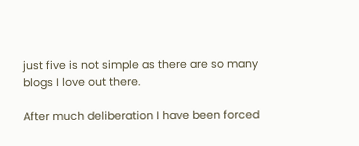just five is not simple as there are so many blogs I love out there.

After much deliberation I have been forced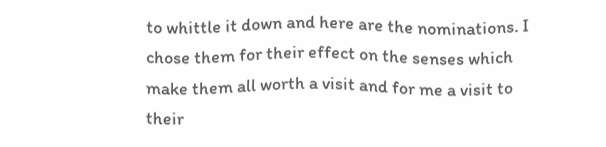to whittle it down and here are the nominations. I chose them for their effect on the senses which make them all worth a visit and for me a visit to their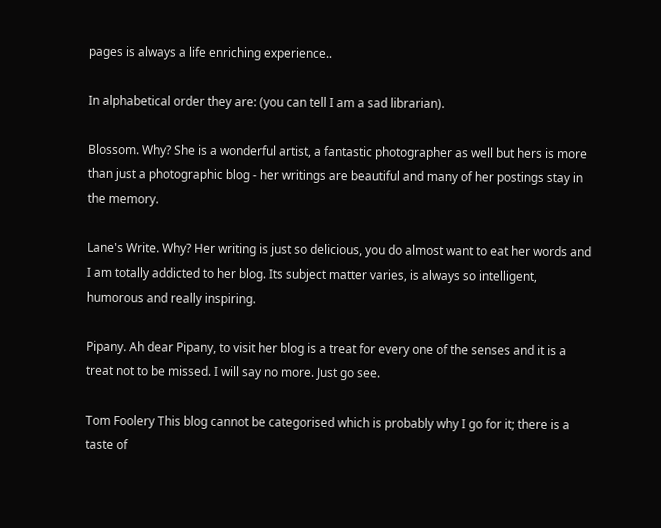pages is always a life enriching experience..

In alphabetical order they are: (you can tell I am a sad librarian).

Blossom. Why? She is a wonderful artist, a fantastic photographer as well but hers is more than just a photographic blog - her writings are beautiful and many of her postings stay in the memory.

Lane's Write. Why? Her writing is just so delicious, you do almost want to eat her words and I am totally addicted to her blog. Its subject matter varies, is always so intelligent, humorous and really inspiring.

Pipany. Ah dear Pipany, to visit her blog is a treat for every one of the senses and it is a treat not to be missed. I will say no more. Just go see.

Tom Foolery This blog cannot be categorised which is probably why I go for it; there is a taste of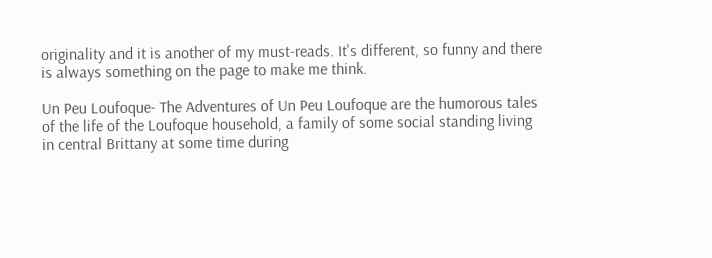originality and it is another of my must-reads. It's different, so funny and there is always something on the page to make me think.

Un Peu Loufoque- The Adventures of Un Peu Loufoque are the humorous tales of the life of the Loufoque household, a family of some social standing living in central Brittany at some time during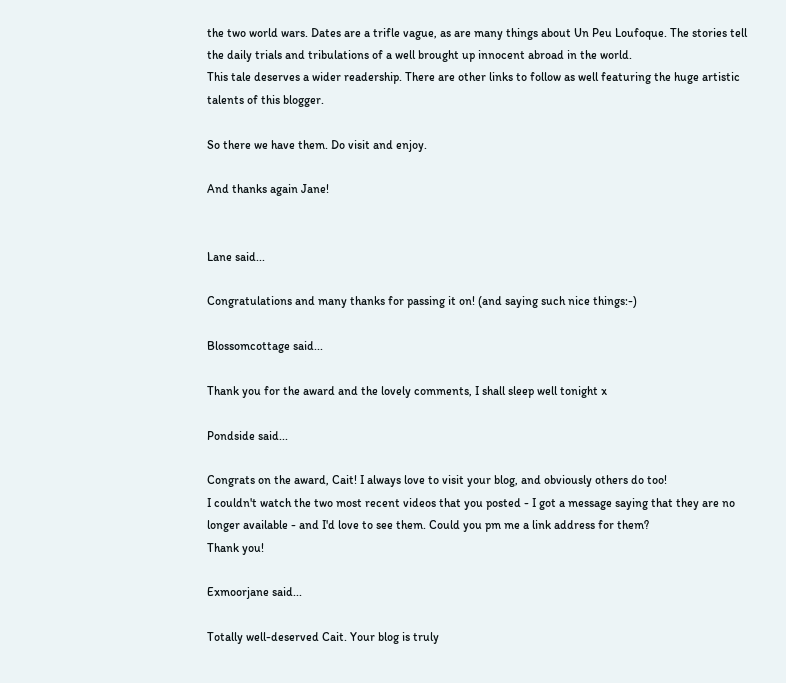the two world wars. Dates are a trifle vague, as are many things about Un Peu Loufoque. The stories tell the daily trials and tribulations of a well brought up innocent abroad in the world.
This tale deserves a wider readership. There are other links to follow as well featuring the huge artistic talents of this blogger.

So there we have them. Do visit and enjoy.

And thanks again Jane!


Lane said...

Congratulations and many thanks for passing it on! (and saying such nice things:-)

Blossomcottage said...

Thank you for the award and the lovely comments, I shall sleep well tonight x

Pondside said...

Congrats on the award, Cait! I always love to visit your blog, and obviously others do too!
I couldn't watch the two most recent videos that you posted - I got a message saying that they are no longer available - and I'd love to see them. Could you pm me a link address for them?
Thank you!

Exmoorjane said...

Totally well-deserved Cait. Your blog is truly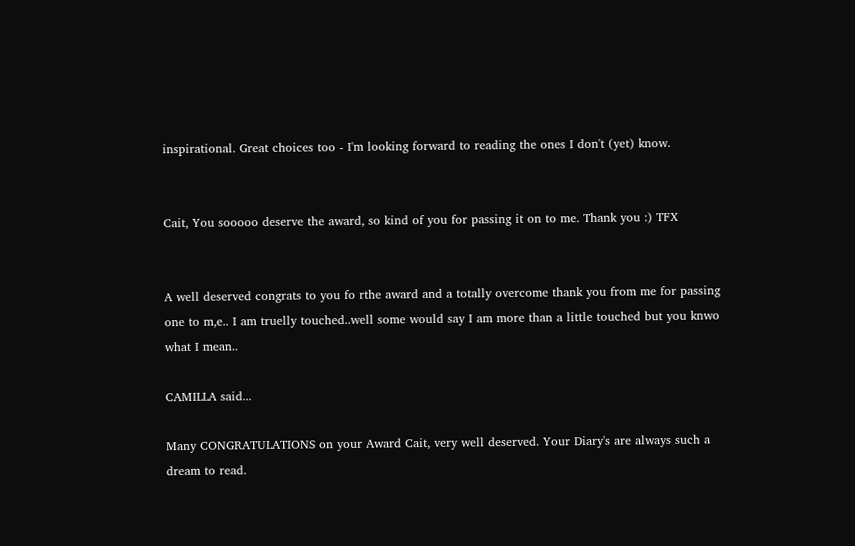inspirational. Great choices too - I'm looking forward to reading the ones I don't (yet) know.


Cait, You sooooo deserve the award, so kind of you for passing it on to me. Thank you :) TFX


A well deserved congrats to you fo rthe award and a totally overcome thank you from me for passing one to m,e.. I am truelly touched..well some would say I am more than a little touched but you knwo what I mean..

CAMILLA said...

Many CONGRATULATIONS on your Award Cait, very well deserved. Your Diary's are always such a dream to read.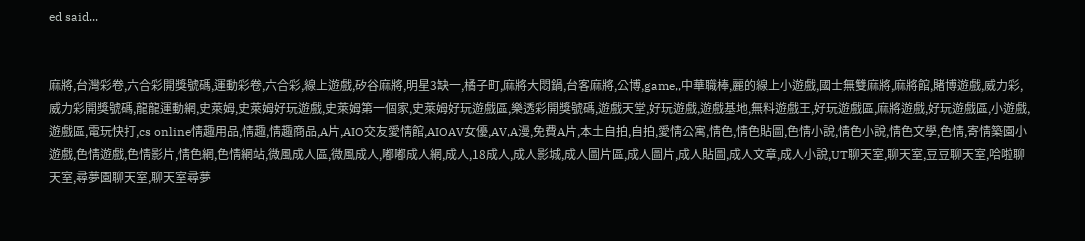ed said...


麻將,台灣彩卷,六合彩開獎號碼,運動彩卷,六合彩,線上遊戲,矽谷麻將,明星3缺一,橘子町,麻將大悶鍋,台客麻將,公博,game,,中華職棒,麗的線上小遊戲,國士無雙麻將,麻將館,賭博遊戲,威力彩,威力彩開獎號碼,龍龍運動網,史萊姆,史萊姆好玩遊戲,史萊姆第一個家,史萊姆好玩遊戲區,樂透彩開獎號碼,遊戲天堂,好玩遊戲,遊戲基地,無料遊戲王,好玩遊戲區,麻將遊戲,好玩遊戲區,小遊戲,遊戲區,電玩快打,cs online情趣用品,情趣,情趣商品,A片,AIO交友愛情館,AIOAV女優,AV,A漫,免費A片,本土自拍,自拍,愛情公寓,情色,情色貼圖,色情小說,情色小說,情色文學,色情,寄情築園小遊戲,色情遊戲,色情影片,情色網,色情網站,微風成人區,微風成人,嘟嘟成人網,成人,18成人,成人影城,成人圖片區,成人圖片,成人貼圖,成人文章,成人小說,UT聊天室,聊天室,豆豆聊天室,哈啦聊天室,尋夢園聊天室,聊天室尋夢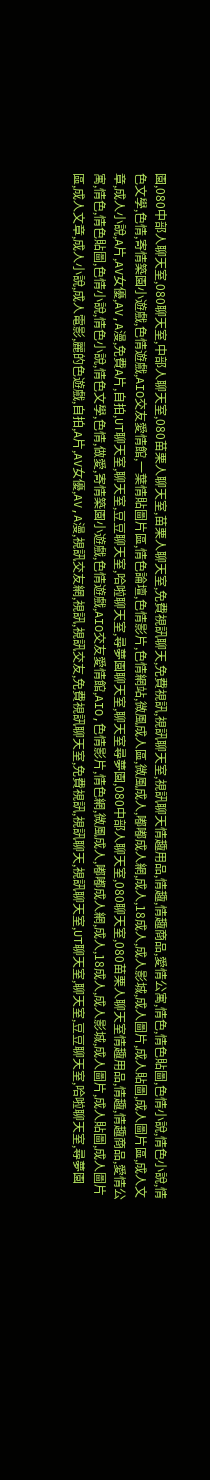園,080中部人聊天室,080聊天室,中部人聊天室,080苗栗人聊天室,苗栗人聊天室,免費視訊聊天,免費視訊,視訊聊天室,視訊聊天情趣用品,情趣,情趣商品,愛情公寓,情色,情色貼圖,色情小說,情色小說,情色文學,色情,寄情築園小遊戲,色情遊戲,AIO交友愛情館,一葉情貼圖片區,情色論壇,色情影片,色情網站,微風成人區,微風成人,嘟嘟成人網,成人,18成人,成人影城,成人圖片,成人貼圖,成人圖片區,成人文章,成人小說,A片,AV女優,AV,A漫,免費A片,自拍,UT聊天室,聊天室,豆豆聊天室,哈啦聊天室,尋夢園聊天室,聊天室尋夢園,080中部人聊天室,080聊天室,080苗栗人聊天室情趣用品,情趣,情趣商品,愛情公寓,情色,情色貼圖,色情小說,情色小說,情色文學,色情,做愛,寄情築園小遊戲,色情遊戲,AIO交友愛情館,AIO,色情影片,情色網,微風成人,嘟嘟成人網,成人,18成人,成人影城,成人圖片,成人貼圖,成人圖片區,成人文章,成人小說,成人電影,麗的色遊戲,自拍,A片,AV女優,AV,A漫,視訊交友網,視訊,視訊交友,免費視訊聊天室,免費視訊,視訊聊天,視訊聊天室,UT聊天室,聊天室,豆豆聊天室,哈啦聊天室,尋夢園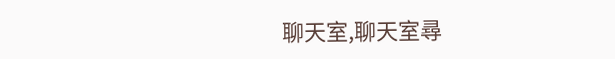聊天室,聊天室尋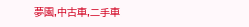夢園,中古車,二手車